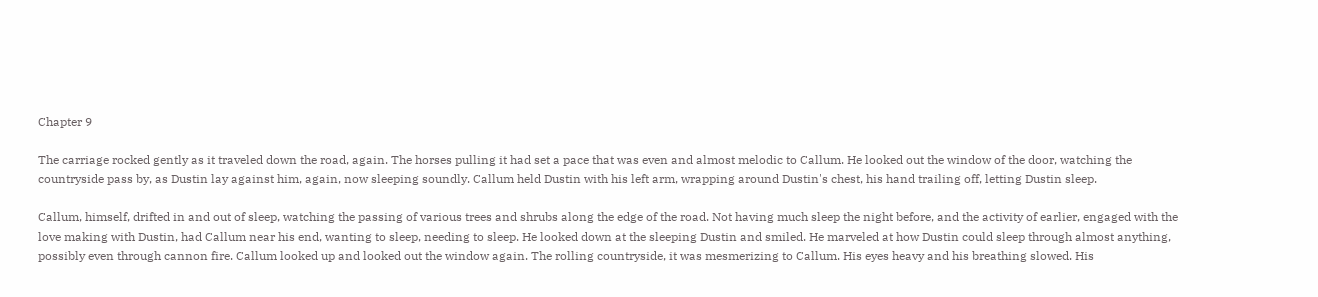Chapter 9

The carriage rocked gently as it traveled down the road, again. The horses pulling it had set a pace that was even and almost melodic to Callum. He looked out the window of the door, watching the countryside pass by, as Dustin lay against him, again, now sleeping soundly. Callum held Dustin with his left arm, wrapping around Dustin's chest, his hand trailing off, letting Dustin sleep.

Callum, himself, drifted in and out of sleep, watching the passing of various trees and shrubs along the edge of the road. Not having much sleep the night before, and the activity of earlier, engaged with the love making with Dustin, had Callum near his end, wanting to sleep, needing to sleep. He looked down at the sleeping Dustin and smiled. He marveled at how Dustin could sleep through almost anything, possibly even through cannon fire. Callum looked up and looked out the window again. The rolling countryside, it was mesmerizing to Callum. His eyes heavy and his breathing slowed. His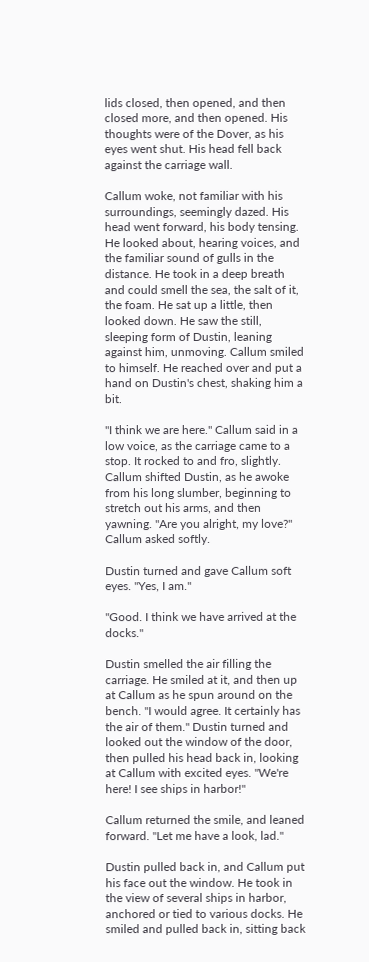lids closed, then opened, and then closed more, and then opened. His thoughts were of the Dover, as his eyes went shut. His head fell back against the carriage wall.

Callum woke, not familiar with his surroundings, seemingly dazed. His head went forward, his body tensing. He looked about, hearing voices, and the familiar sound of gulls in the distance. He took in a deep breath and could smell the sea, the salt of it, the foam. He sat up a little, then looked down. He saw the still, sleeping form of Dustin, leaning against him, unmoving. Callum smiled to himself. He reached over and put a hand on Dustin's chest, shaking him a bit.

"I think we are here." Callum said in a low voice, as the carriage came to a stop. It rocked to and fro, slightly. Callum shifted Dustin, as he awoke from his long slumber, beginning to stretch out his arms, and then yawning. "Are you alright, my love?" Callum asked softly.

Dustin turned and gave Callum soft eyes. "Yes, I am."

"Good. I think we have arrived at the docks."

Dustin smelled the air filling the carriage. He smiled at it, and then up at Callum as he spun around on the bench. "I would agree. It certainly has the air of them." Dustin turned and looked out the window of the door, then pulled his head back in, looking at Callum with excited eyes. "We're here! I see ships in harbor!"

Callum returned the smile, and leaned forward. "Let me have a look, lad."

Dustin pulled back in, and Callum put his face out the window. He took in the view of several ships in harbor, anchored or tied to various docks. He smiled and pulled back in, sitting back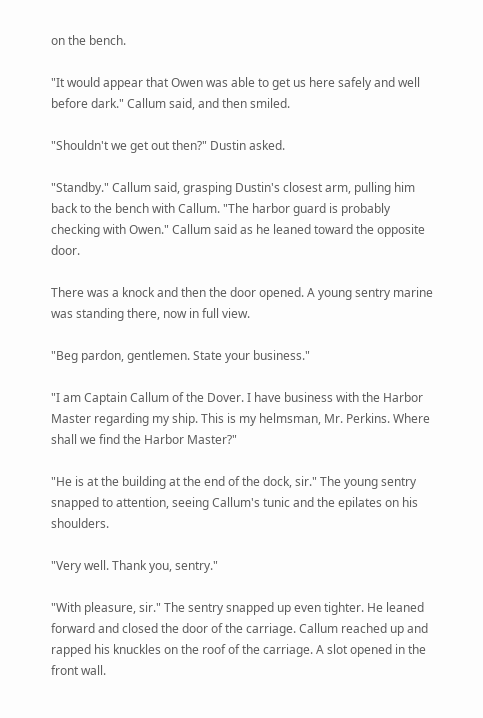on the bench.

"It would appear that Owen was able to get us here safely and well before dark." Callum said, and then smiled.

"Shouldn't we get out then?" Dustin asked.

"Standby." Callum said, grasping Dustin's closest arm, pulling him back to the bench with Callum. "The harbor guard is probably checking with Owen." Callum said as he leaned toward the opposite door.

There was a knock and then the door opened. A young sentry marine was standing there, now in full view.

"Beg pardon, gentlemen. State your business."

"I am Captain Callum of the Dover. I have business with the Harbor Master regarding my ship. This is my helmsman, Mr. Perkins. Where shall we find the Harbor Master?"

"He is at the building at the end of the dock, sir." The young sentry snapped to attention, seeing Callum's tunic and the epilates on his shoulders.

"Very well. Thank you, sentry."

"With pleasure, sir." The sentry snapped up even tighter. He leaned forward and closed the door of the carriage. Callum reached up and rapped his knuckles on the roof of the carriage. A slot opened in the front wall.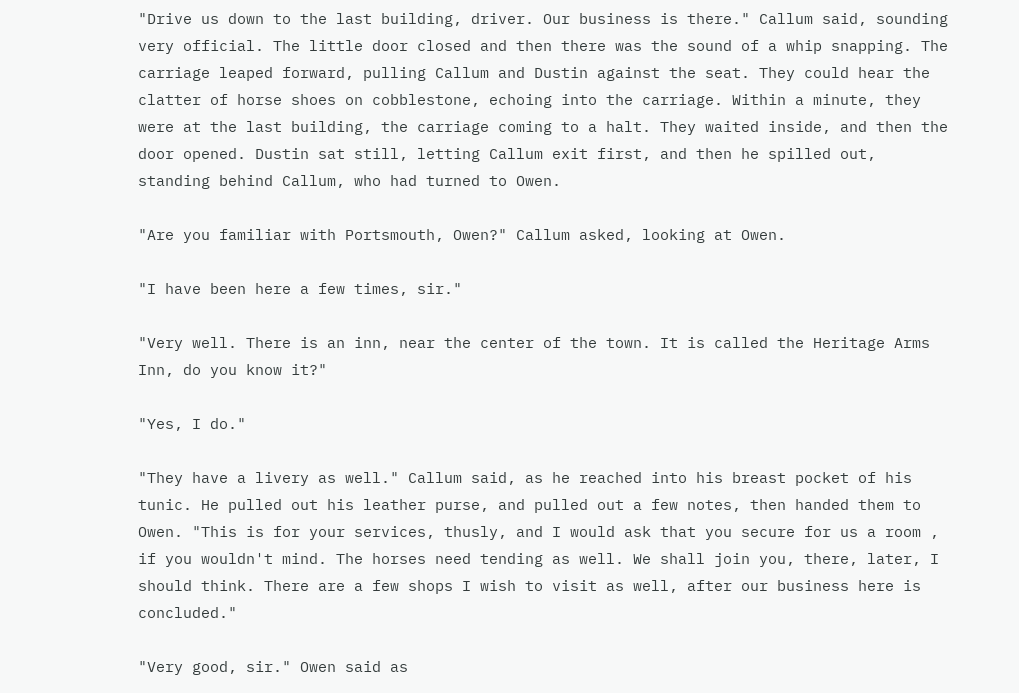"Drive us down to the last building, driver. Our business is there." Callum said, sounding very official. The little door closed and then there was the sound of a whip snapping. The carriage leaped forward, pulling Callum and Dustin against the seat. They could hear the clatter of horse shoes on cobblestone, echoing into the carriage. Within a minute, they were at the last building, the carriage coming to a halt. They waited inside, and then the door opened. Dustin sat still, letting Callum exit first, and then he spilled out, standing behind Callum, who had turned to Owen.

"Are you familiar with Portsmouth, Owen?" Callum asked, looking at Owen.

"I have been here a few times, sir."

"Very well. There is an inn, near the center of the town. It is called the Heritage Arms Inn, do you know it?"

"Yes, I do."

"They have a livery as well." Callum said, as he reached into his breast pocket of his tunic. He pulled out his leather purse, and pulled out a few notes, then handed them to Owen. "This is for your services, thusly, and I would ask that you secure for us a room , if you wouldn't mind. The horses need tending as well. We shall join you, there, later, I should think. There are a few shops I wish to visit as well, after our business here is concluded."

"Very good, sir." Owen said as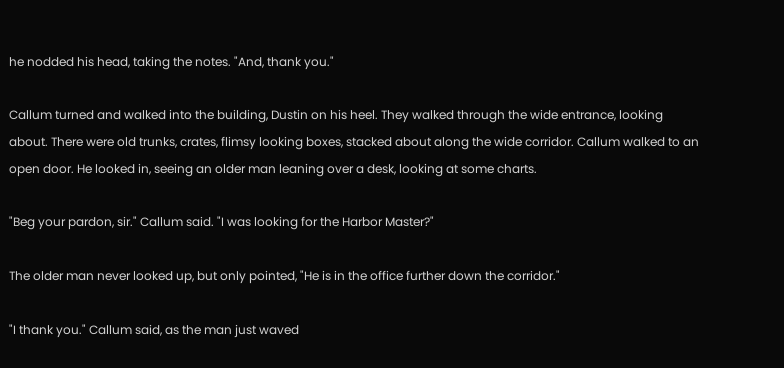he nodded his head, taking the notes. "And, thank you."

Callum turned and walked into the building, Dustin on his heel. They walked through the wide entrance, looking about. There were old trunks, crates, flimsy looking boxes, stacked about along the wide corridor. Callum walked to an open door. He looked in, seeing an older man leaning over a desk, looking at some charts.

"Beg your pardon, sir." Callum said. "I was looking for the Harbor Master?"

The older man never looked up, but only pointed, "He is in the office further down the corridor."

"I thank you." Callum said, as the man just waved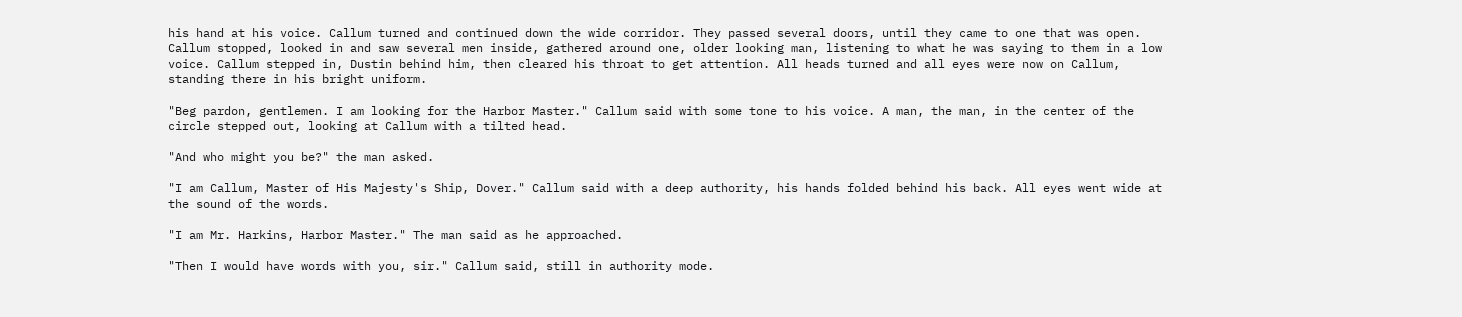his hand at his voice. Callum turned and continued down the wide corridor. They passed several doors, until they came to one that was open. Callum stopped, looked in and saw several men inside, gathered around one, older looking man, listening to what he was saying to them in a low voice. Callum stepped in, Dustin behind him, then cleared his throat to get attention. All heads turned and all eyes were now on Callum, standing there in his bright uniform.

"Beg pardon, gentlemen. I am looking for the Harbor Master." Callum said with some tone to his voice. A man, the man, in the center of the circle stepped out, looking at Callum with a tilted head.

"And who might you be?" the man asked.

"I am Callum, Master of His Majesty's Ship, Dover." Callum said with a deep authority, his hands folded behind his back. All eyes went wide at the sound of the words.

"I am Mr. Harkins, Harbor Master." The man said as he approached.

"Then I would have words with you, sir." Callum said, still in authority mode.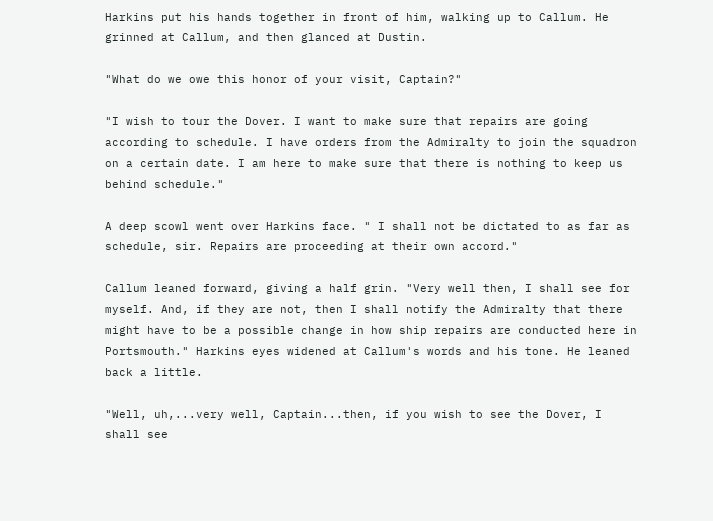Harkins put his hands together in front of him, walking up to Callum. He grinned at Callum, and then glanced at Dustin.

"What do we owe this honor of your visit, Captain?"

"I wish to tour the Dover. I want to make sure that repairs are going according to schedule. I have orders from the Admiralty to join the squadron on a certain date. I am here to make sure that there is nothing to keep us behind schedule."

A deep scowl went over Harkins face. " I shall not be dictated to as far as schedule, sir. Repairs are proceeding at their own accord."

Callum leaned forward, giving a half grin. "Very well then, I shall see for myself. And, if they are not, then I shall notify the Admiralty that there might have to be a possible change in how ship repairs are conducted here in Portsmouth." Harkins eyes widened at Callum's words and his tone. He leaned back a little.

"Well, uh,...very well, Captain...then, if you wish to see the Dover, I shall see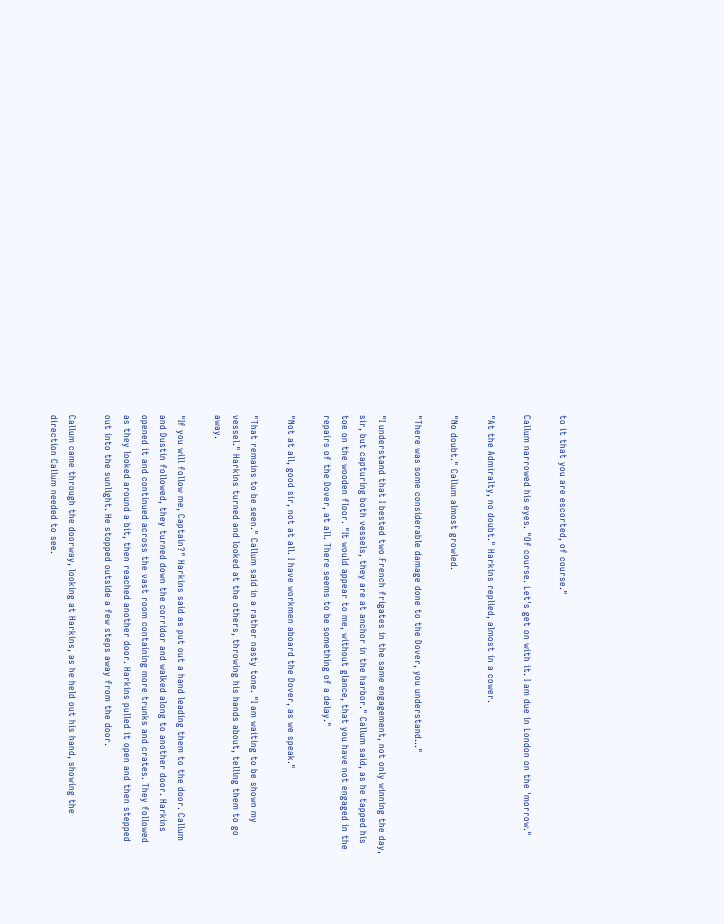to it that you are escorted, of course."

Callum narrowed his eyes. "Of course. Let's get on with it. I am due in London on the 'morrow."

"At the Admiralty, no doubt." Harkins replied, almost in a cower.

"No doubt." Callum almost growled.

"There was some considerable damage done to the Dover, you understand..."

"I understand that I bested two French frigates in the same engagement, not only winning the day, sir, but capturing both vessels, they are at anchor in the harbor." Callum said, as he tapped his toe on the wooden floor. "It would appear to me, without glance, that you have not engaged in the repairs of the Dover, at all. There seems to be something of a delay."

"Not at all, good sir, not at all. I have workmen aboard the Dover, as we speak."

"That remains to be seen." Callum said in a rather nasty tone. "I am waiting to be shown my vessel." Harkins turned and looked at the others, throwing his hands about, telling them to go away.

"If you will follow me, Captain?" Harkins said as put out a hand leading them to the door. Callum and Dustin followed, they turned down the corridor and walked along to another door. Harkins opened it and continued across the vast room containing more trunks and crates. They followed as they looked around a bit, then reached another door. Harkins pulled it open and then stepped out into the sunlight. He stopped outside a few steps away from the door.

Callum came through the doorway, looking at Harkins, as he held out his hand, showing the direction Callum needed to see.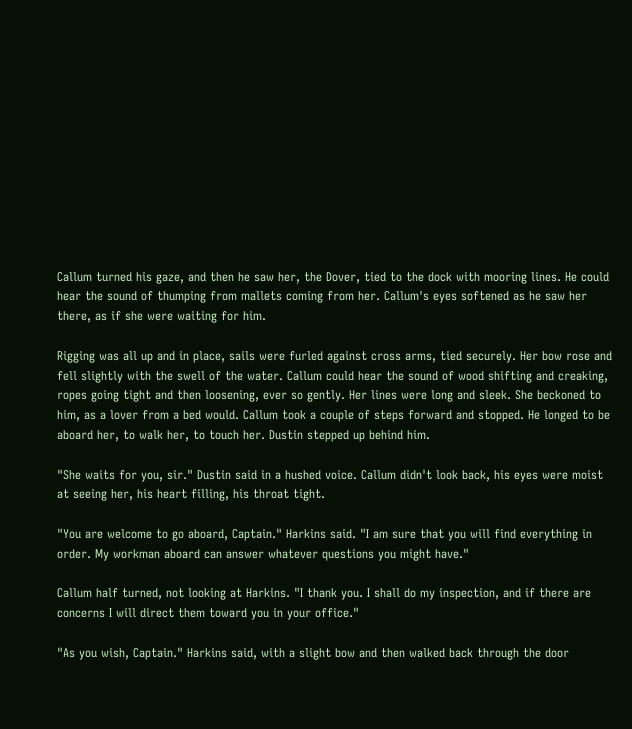Callum turned his gaze, and then he saw her, the Dover, tied to the dock with mooring lines. He could hear the sound of thumping from mallets coming from her. Callum's eyes softened as he saw her there, as if she were waiting for him.

Rigging was all up and in place, sails were furled against cross arms, tied securely. Her bow rose and fell slightly with the swell of the water. Callum could hear the sound of wood shifting and creaking, ropes going tight and then loosening, ever so gently. Her lines were long and sleek. She beckoned to him, as a lover from a bed would. Callum took a couple of steps forward and stopped. He longed to be aboard her, to walk her, to touch her. Dustin stepped up behind him.

"She waits for you, sir." Dustin said in a hushed voice. Callum didn't look back, his eyes were moist at seeing her, his heart filling, his throat tight.

"You are welcome to go aboard, Captain." Harkins said. "I am sure that you will find everything in order. My workman aboard can answer whatever questions you might have."

Callum half turned, not looking at Harkins. "I thank you. I shall do my inspection, and if there are concerns I will direct them toward you in your office."

"As you wish, Captain." Harkins said, with a slight bow and then walked back through the door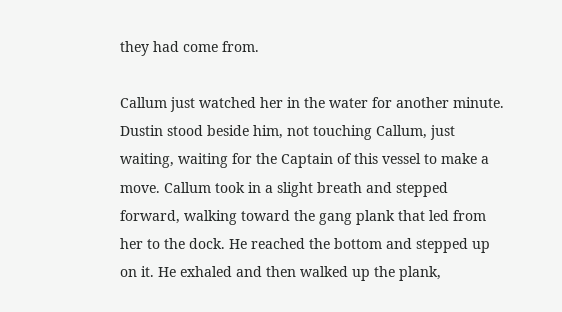they had come from.

Callum just watched her in the water for another minute. Dustin stood beside him, not touching Callum, just waiting, waiting for the Captain of this vessel to make a move. Callum took in a slight breath and stepped forward, walking toward the gang plank that led from her to the dock. He reached the bottom and stepped up on it. He exhaled and then walked up the plank,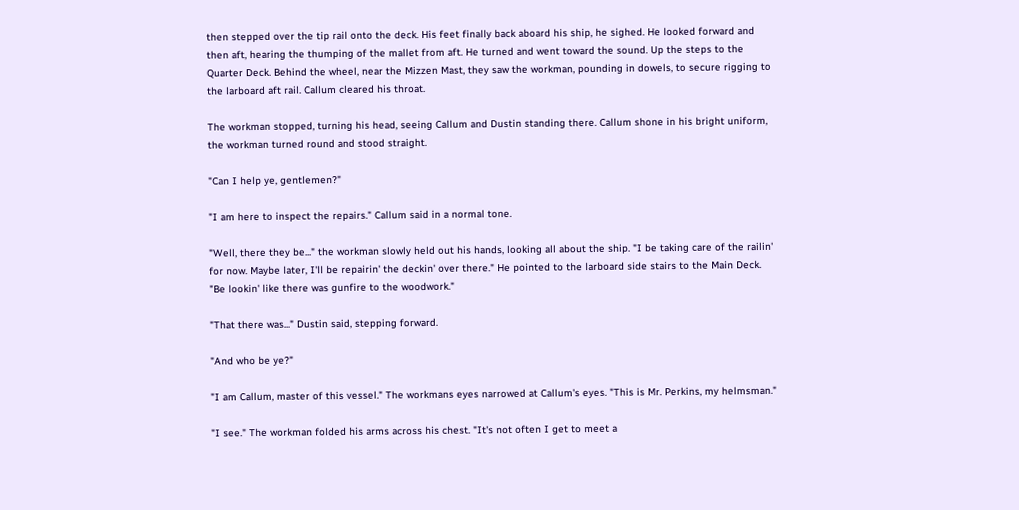then stepped over the tip rail onto the deck. His feet finally back aboard his ship, he sighed. He looked forward and then aft, hearing the thumping of the mallet from aft. He turned and went toward the sound. Up the steps to the Quarter Deck. Behind the wheel, near the Mizzen Mast, they saw the workman, pounding in dowels, to secure rigging to the larboard aft rail. Callum cleared his throat.

The workman stopped, turning his head, seeing Callum and Dustin standing there. Callum shone in his bright uniform, the workman turned round and stood straight.

"Can I help ye, gentlemen?"

"I am here to inspect the repairs." Callum said in a normal tone.

"Well, there they be..." the workman slowly held out his hands, looking all about the ship. "I be taking care of the railin' for now. Maybe later, I'll be repairin' the deckin' over there." He pointed to the larboard side stairs to the Main Deck. "Be lookin' like there was gunfire to the woodwork."

"That there was..." Dustin said, stepping forward.

"And who be ye?"

"I am Callum, master of this vessel." The workmans eyes narrowed at Callum's eyes. "This is Mr. Perkins, my helmsman."

"I see." The workman folded his arms across his chest. "It's not often I get to meet a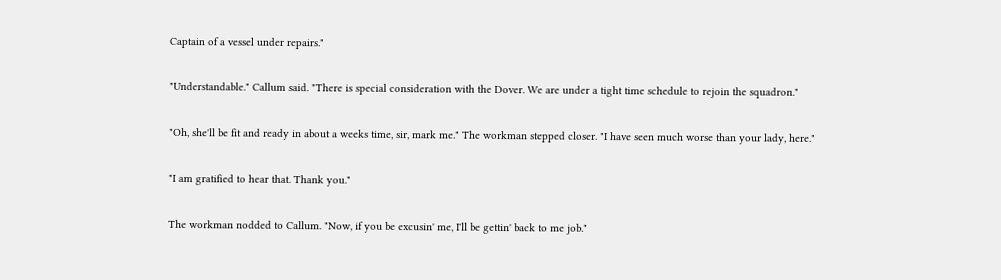Captain of a vessel under repairs."

"Understandable." Callum said. "There is special consideration with the Dover. We are under a tight time schedule to rejoin the squadron."

"Oh, she'll be fit and ready in about a weeks time, sir, mark me." The workman stepped closer. "I have seen much worse than your lady, here."

"I am gratified to hear that. Thank you."

The workman nodded to Callum. "Now, if you be excusin' me, I'll be gettin' back to me job."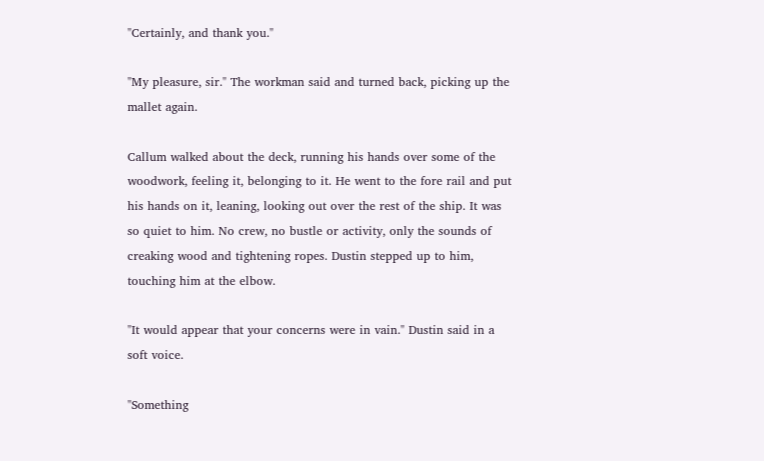"Certainly, and thank you."

"My pleasure, sir." The workman said and turned back, picking up the mallet again.

Callum walked about the deck, running his hands over some of the woodwork, feeling it, belonging to it. He went to the fore rail and put his hands on it, leaning, looking out over the rest of the ship. It was so quiet to him. No crew, no bustle or activity, only the sounds of creaking wood and tightening ropes. Dustin stepped up to him, touching him at the elbow.

"It would appear that your concerns were in vain." Dustin said in a soft voice.

"Something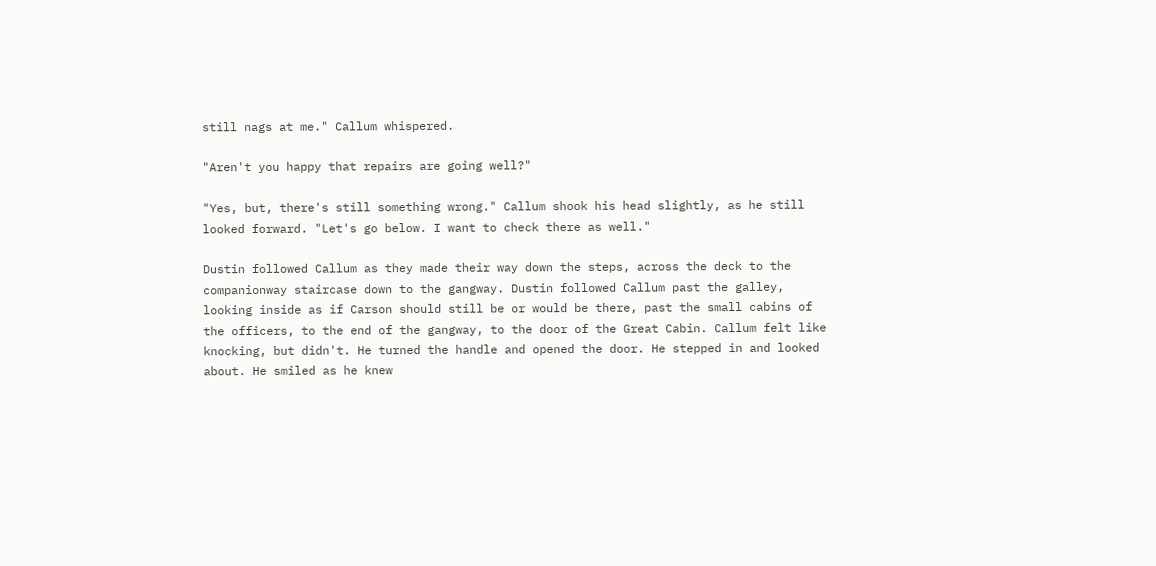still nags at me." Callum whispered.

"Aren't you happy that repairs are going well?"

"Yes, but, there's still something wrong." Callum shook his head slightly, as he still looked forward. "Let's go below. I want to check there as well."

Dustin followed Callum as they made their way down the steps, across the deck to the companionway staircase down to the gangway. Dustin followed Callum past the galley, looking inside as if Carson should still be or would be there, past the small cabins of the officers, to the end of the gangway, to the door of the Great Cabin. Callum felt like knocking, but didn't. He turned the handle and opened the door. He stepped in and looked about. He smiled as he knew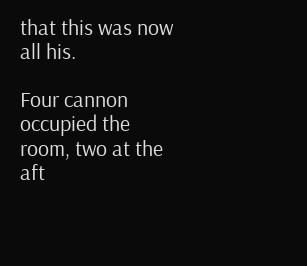that this was now all his.

Four cannon occupied the room, two at the aft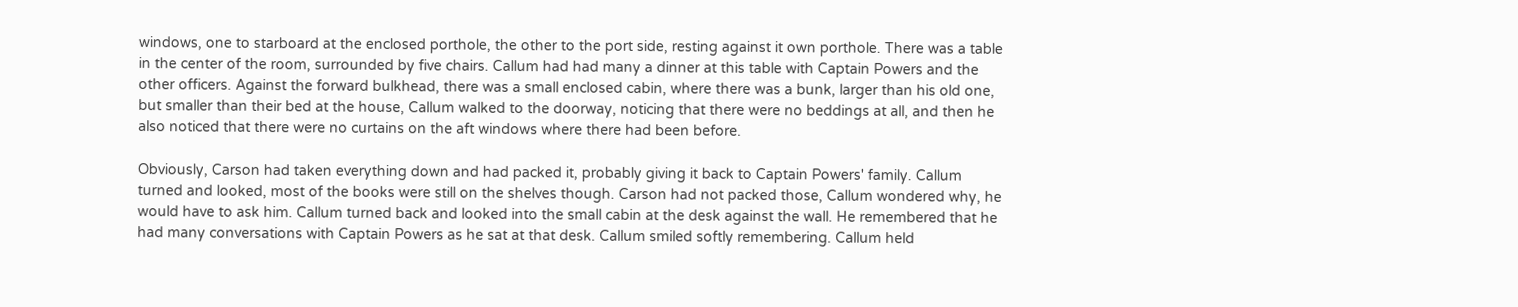windows, one to starboard at the enclosed porthole, the other to the port side, resting against it own porthole. There was a table in the center of the room, surrounded by five chairs. Callum had had many a dinner at this table with Captain Powers and the other officers. Against the forward bulkhead, there was a small enclosed cabin, where there was a bunk, larger than his old one, but smaller than their bed at the house, Callum walked to the doorway, noticing that there were no beddings at all, and then he also noticed that there were no curtains on the aft windows where there had been before.

Obviously, Carson had taken everything down and had packed it, probably giving it back to Captain Powers' family. Callum turned and looked, most of the books were still on the shelves though. Carson had not packed those, Callum wondered why, he would have to ask him. Callum turned back and looked into the small cabin at the desk against the wall. He remembered that he had many conversations with Captain Powers as he sat at that desk. Callum smiled softly remembering. Callum held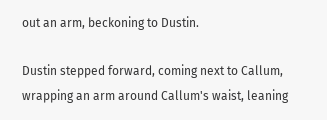out an arm, beckoning to Dustin.

Dustin stepped forward, coming next to Callum, wrapping an arm around Callum's waist, leaning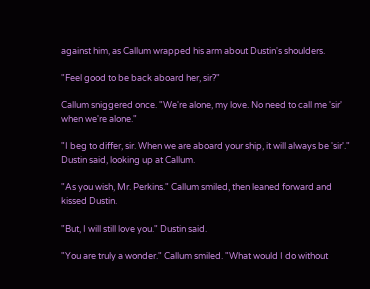against him, as Callum wrapped his arm about Dustin's shoulders.

"Feel good to be back aboard her, sir?"

Callum sniggered once. "We're alone, my love. No need to call me 'sir' when we're alone."

"I beg to differ, sir. When we are aboard your ship, it will always be 'sir'." Dustin said, looking up at Callum.

"As you wish, Mr. Perkins." Callum smiled, then leaned forward and kissed Dustin.

"But, I will still love you." Dustin said.

"You are truly a wonder." Callum smiled. "What would I do without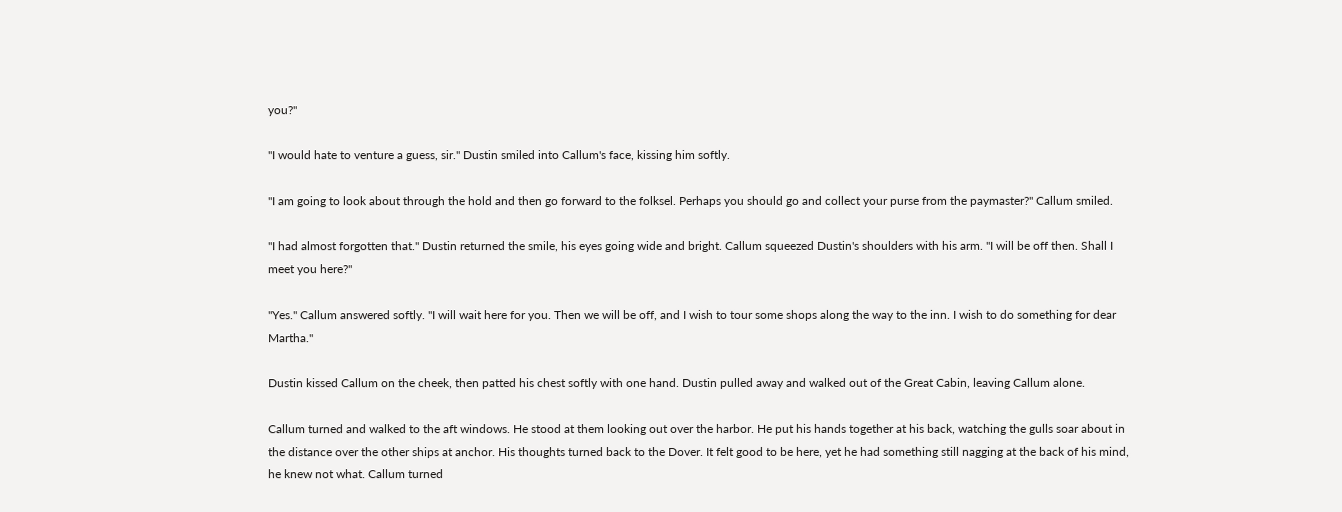you?"

"I would hate to venture a guess, sir." Dustin smiled into Callum's face, kissing him softly.

"I am going to look about through the hold and then go forward to the folksel. Perhaps you should go and collect your purse from the paymaster?" Callum smiled.

"I had almost forgotten that." Dustin returned the smile, his eyes going wide and bright. Callum squeezed Dustin's shoulders with his arm. "I will be off then. Shall I meet you here?"

"Yes." Callum answered softly. "I will wait here for you. Then we will be off, and I wish to tour some shops along the way to the inn. I wish to do something for dear Martha."

Dustin kissed Callum on the cheek, then patted his chest softly with one hand. Dustin pulled away and walked out of the Great Cabin, leaving Callum alone.

Callum turned and walked to the aft windows. He stood at them looking out over the harbor. He put his hands together at his back, watching the gulls soar about in the distance over the other ships at anchor. His thoughts turned back to the Dover. It felt good to be here, yet he had something still nagging at the back of his mind, he knew not what. Callum turned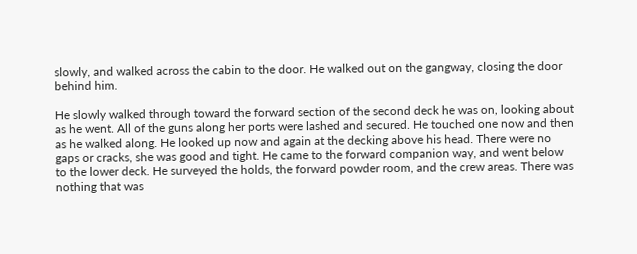slowly, and walked across the cabin to the door. He walked out on the gangway, closing the door behind him.

He slowly walked through toward the forward section of the second deck he was on, looking about as he went. All of the guns along her ports were lashed and secured. He touched one now and then as he walked along. He looked up now and again at the decking above his head. There were no gaps or cracks, she was good and tight. He came to the forward companion way, and went below to the lower deck. He surveyed the holds, the forward powder room, and the crew areas. There was nothing that was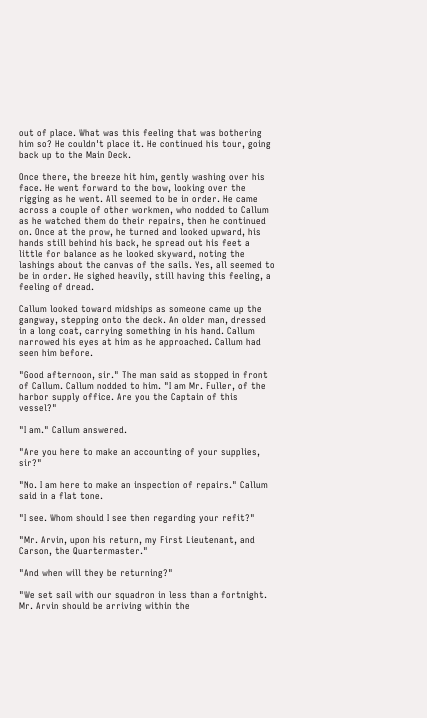out of place. What was this feeling that was bothering him so? He couldn't place it. He continued his tour, going back up to the Main Deck.

Once there, the breeze hit him, gently washing over his face. He went forward to the bow, looking over the rigging as he went. All seemed to be in order. He came across a couple of other workmen, who nodded to Callum as he watched them do their repairs, then he continued on. Once at the prow, he turned and looked upward, his hands still behind his back, he spread out his feet a little for balance as he looked skyward, noting the lashings about the canvas of the sails. Yes, all seemed to be in order. He sighed heavily, still having this feeling, a feeling of dread.

Callum looked toward midships as someone came up the gangway, stepping onto the deck. An older man, dressed in a long coat, carrying something in his hand. Callum narrowed his eyes at him as he approached. Callum had seen him before.

"Good afternoon, sir." The man said as stopped in front of Callum. Callum nodded to him. "I am Mr. Fuller, of the harbor supply office. Are you the Captain of this vessel?"

"I am." Callum answered.

"Are you here to make an accounting of your supplies, sir?"

"No. I am here to make an inspection of repairs." Callum said in a flat tone.

"I see. Whom should I see then regarding your refit?"

"Mr. Arvin, upon his return, my First Lieutenant, and Carson, the Quartermaster."

"And when will they be returning?"

"We set sail with our squadron in less than a fortnight. Mr. Arvin should be arriving within the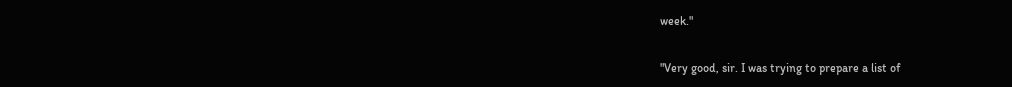week."

"Very good, sir. I was trying to prepare a list of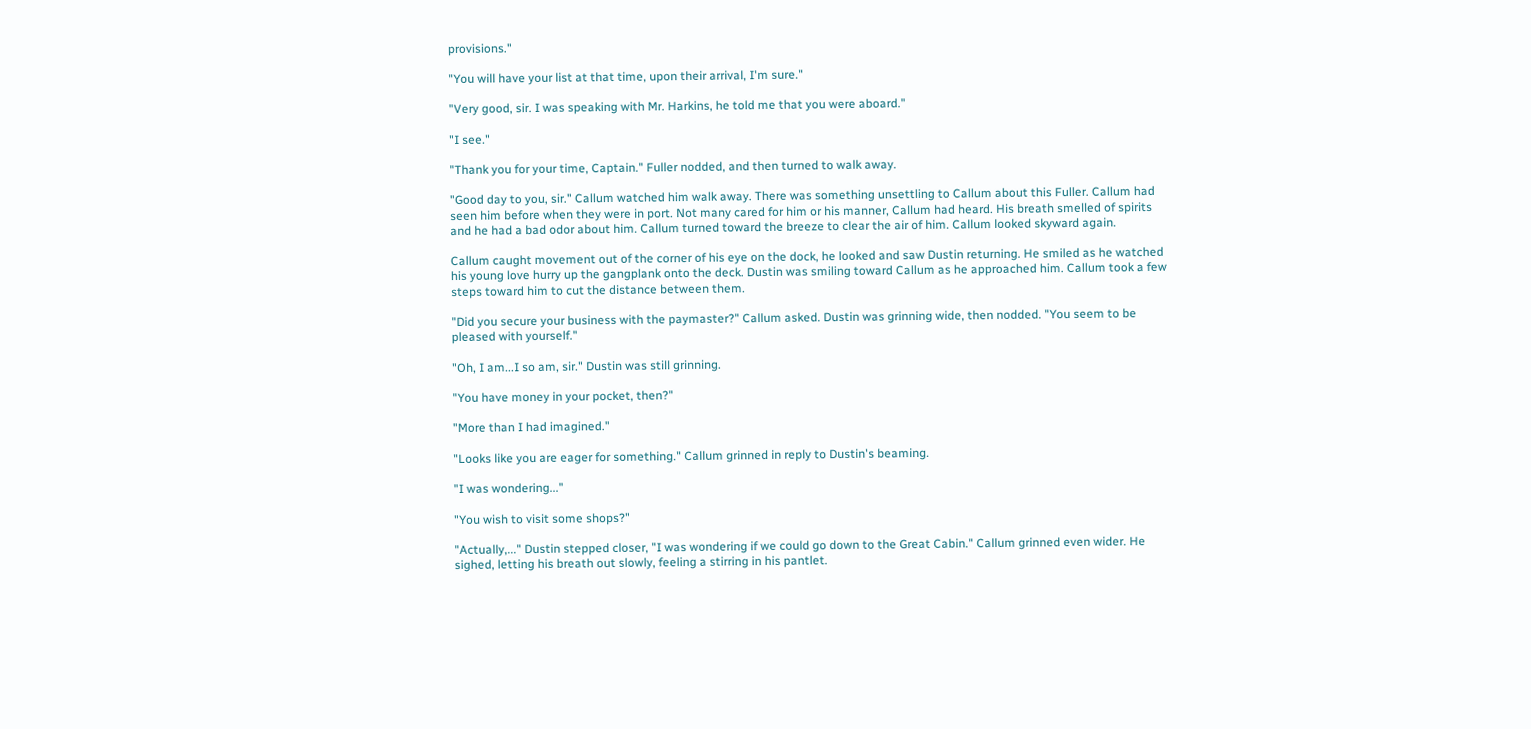provisions."

"You will have your list at that time, upon their arrival, I'm sure."

"Very good, sir. I was speaking with Mr. Harkins, he told me that you were aboard."

"I see."

"Thank you for your time, Captain." Fuller nodded, and then turned to walk away.

"Good day to you, sir." Callum watched him walk away. There was something unsettling to Callum about this Fuller. Callum had seen him before when they were in port. Not many cared for him or his manner, Callum had heard. His breath smelled of spirits and he had a bad odor about him. Callum turned toward the breeze to clear the air of him. Callum looked skyward again.

Callum caught movement out of the corner of his eye on the dock, he looked and saw Dustin returning. He smiled as he watched his young love hurry up the gangplank onto the deck. Dustin was smiling toward Callum as he approached him. Callum took a few steps toward him to cut the distance between them.

"Did you secure your business with the paymaster?" Callum asked. Dustin was grinning wide, then nodded. "You seem to be pleased with yourself."

"Oh, I am...I so am, sir." Dustin was still grinning.

"You have money in your pocket, then?"

"More than I had imagined."

"Looks like you are eager for something." Callum grinned in reply to Dustin's beaming.

"I was wondering..."

"You wish to visit some shops?"

"Actually,..." Dustin stepped closer, "I was wondering if we could go down to the Great Cabin." Callum grinned even wider. He sighed, letting his breath out slowly, feeling a stirring in his pantlet.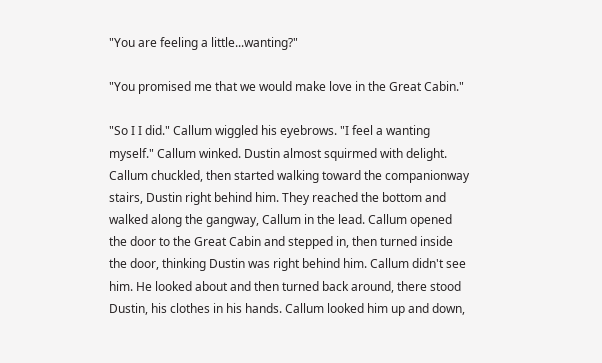"You are feeling a little...wanting?"

"You promised me that we would make love in the Great Cabin."

"So I I did." Callum wiggled his eyebrows. "I feel a wanting myself." Callum winked. Dustin almost squirmed with delight. Callum chuckled, then started walking toward the companionway stairs, Dustin right behind him. They reached the bottom and walked along the gangway, Callum in the lead. Callum opened the door to the Great Cabin and stepped in, then turned inside the door, thinking Dustin was right behind him. Callum didn't see him. He looked about and then turned back around, there stood Dustin, his clothes in his hands. Callum looked him up and down,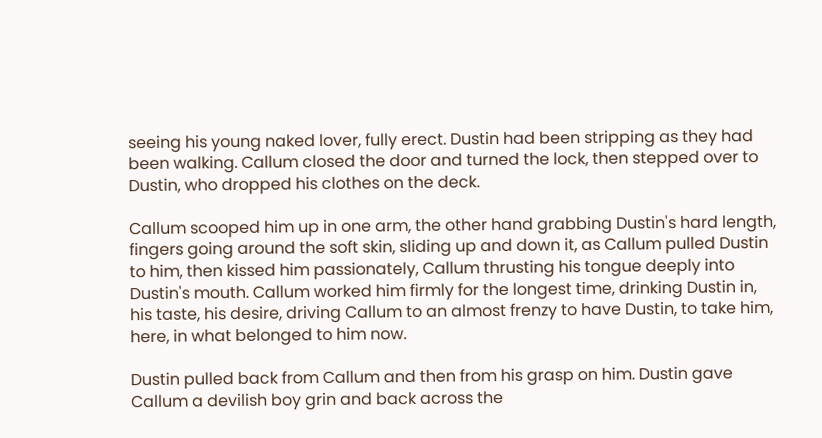seeing his young naked lover, fully erect. Dustin had been stripping as they had been walking. Callum closed the door and turned the lock, then stepped over to Dustin, who dropped his clothes on the deck.

Callum scooped him up in one arm, the other hand grabbing Dustin's hard length, fingers going around the soft skin, sliding up and down it, as Callum pulled Dustin to him, then kissed him passionately, Callum thrusting his tongue deeply into Dustin's mouth. Callum worked him firmly for the longest time, drinking Dustin in, his taste, his desire, driving Callum to an almost frenzy to have Dustin, to take him, here, in what belonged to him now.

Dustin pulled back from Callum and then from his grasp on him. Dustin gave Callum a devilish boy grin and back across the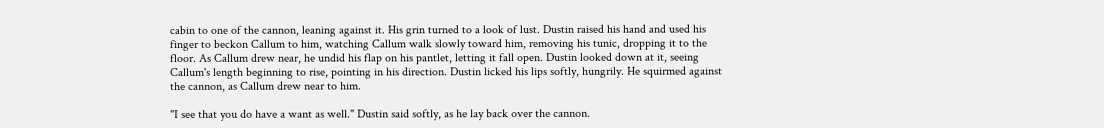cabin to one of the cannon, leaning against it. His grin turned to a look of lust. Dustin raised his hand and used his finger to beckon Callum to him, watching Callum walk slowly toward him, removing his tunic, dropping it to the floor. As Callum drew near, he undid his flap on his pantlet, letting it fall open. Dustin looked down at it, seeing Callum's length beginning to rise, pointing in his direction. Dustin licked his lips softly, hungrily. He squirmed against the cannon, as Callum drew near to him.

"I see that you do have a want as well." Dustin said softly, as he lay back over the cannon.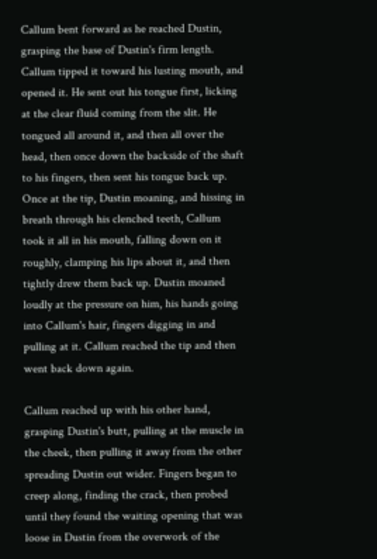Callum bent forward as he reached Dustin, grasping the base of Dustin's firm length. Callum tipped it toward his lusting mouth, and opened it. He sent out his tongue first, licking at the clear fluid coming from the slit. He tongued all around it, and then all over the head, then once down the backside of the shaft to his fingers, then sent his tongue back up. Once at the tip, Dustin moaning, and hissing in breath through his clenched teeth, Callum took it all in his mouth, falling down on it roughly, clamping his lips about it, and then tightly drew them back up. Dustin moaned loudly at the pressure on him, his hands going into Callum's hair, fingers digging in and pulling at it. Callum reached the tip and then went back down again.

Callum reached up with his other hand, grasping Dustin's butt, pulling at the muscle in the cheek, then pulling it away from the other spreading Dustin out wider. Fingers began to creep along, finding the crack, then probed until they found the waiting opening that was loose in Dustin from the overwork of the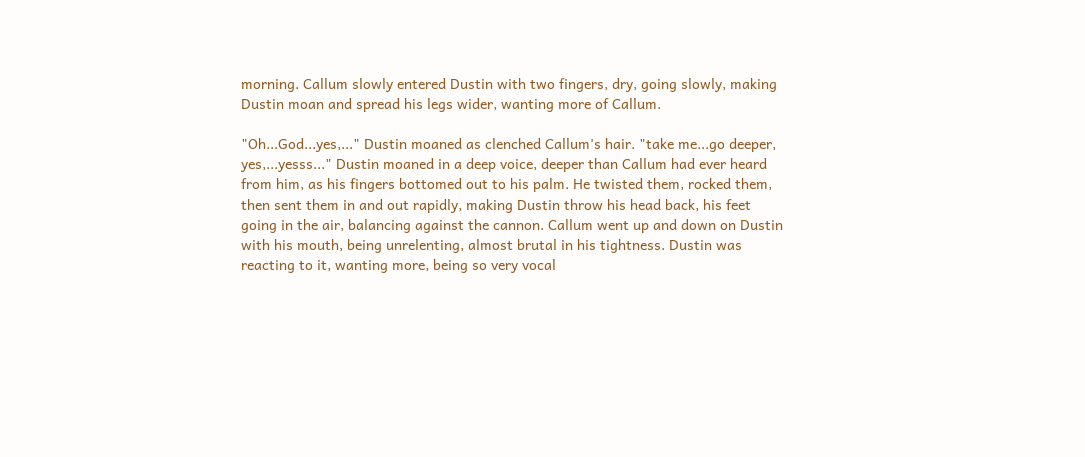morning. Callum slowly entered Dustin with two fingers, dry, going slowly, making Dustin moan and spread his legs wider, wanting more of Callum.

"Oh...God...yes,..." Dustin moaned as clenched Callum's hair. "take me...go deeper, yes,...yesss..." Dustin moaned in a deep voice, deeper than Callum had ever heard from him, as his fingers bottomed out to his palm. He twisted them, rocked them, then sent them in and out rapidly, making Dustin throw his head back, his feet going in the air, balancing against the cannon. Callum went up and down on Dustin with his mouth, being unrelenting, almost brutal in his tightness. Dustin was reacting to it, wanting more, being so very vocal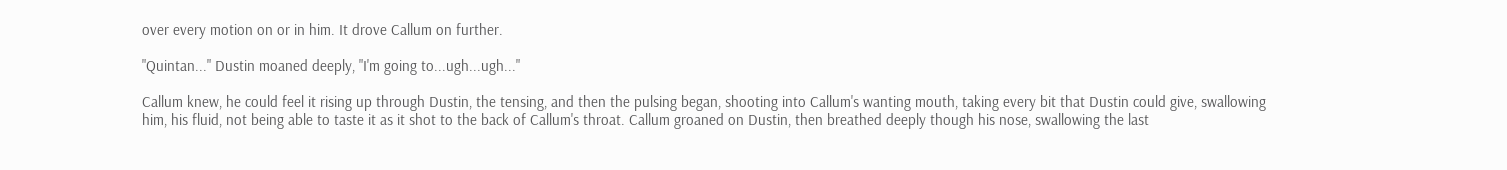over every motion on or in him. It drove Callum on further.

"Quintan..." Dustin moaned deeply, "I'm going to...ugh...ugh..."

Callum knew, he could feel it rising up through Dustin, the tensing, and then the pulsing began, shooting into Callum's wanting mouth, taking every bit that Dustin could give, swallowing him, his fluid, not being able to taste it as it shot to the back of Callum's throat. Callum groaned on Dustin, then breathed deeply though his nose, swallowing the last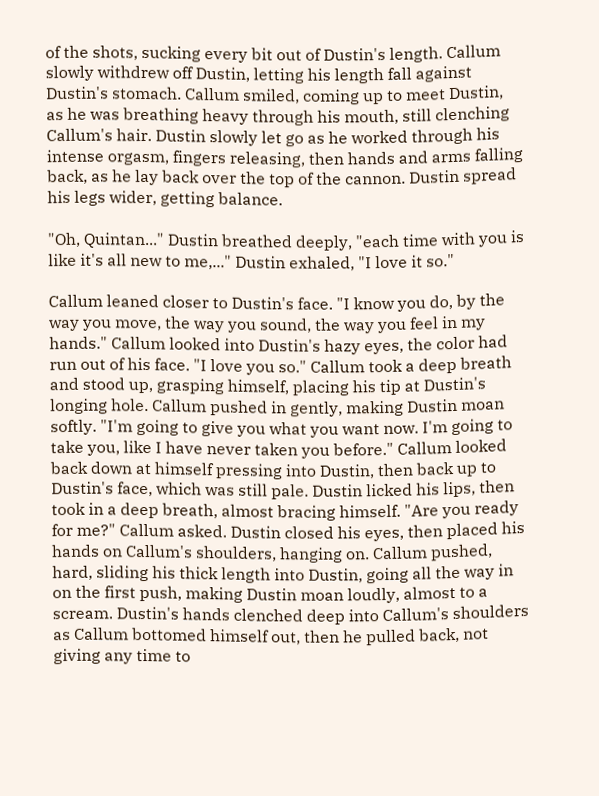of the shots, sucking every bit out of Dustin's length. Callum slowly withdrew off Dustin, letting his length fall against Dustin's stomach. Callum smiled, coming up to meet Dustin, as he was breathing heavy through his mouth, still clenching Callum's hair. Dustin slowly let go as he worked through his intense orgasm, fingers releasing, then hands and arms falling back, as he lay back over the top of the cannon. Dustin spread his legs wider, getting balance.

"Oh, Quintan..." Dustin breathed deeply, "each time with you is like it's all new to me,..." Dustin exhaled, "I love it so."

Callum leaned closer to Dustin's face. "I know you do, by the way you move, the way you sound, the way you feel in my hands." Callum looked into Dustin's hazy eyes, the color had run out of his face. "I love you so." Callum took a deep breath and stood up, grasping himself, placing his tip at Dustin's longing hole. Callum pushed in gently, making Dustin moan softly. "I'm going to give you what you want now. I'm going to take you, like I have never taken you before." Callum looked back down at himself pressing into Dustin, then back up to Dustin's face, which was still pale. Dustin licked his lips, then took in a deep breath, almost bracing himself. "Are you ready for me?" Callum asked. Dustin closed his eyes, then placed his hands on Callum's shoulders, hanging on. Callum pushed, hard, sliding his thick length into Dustin, going all the way in on the first push, making Dustin moan loudly, almost to a scream. Dustin's hands clenched deep into Callum's shoulders as Callum bottomed himself out, then he pulled back, not giving any time to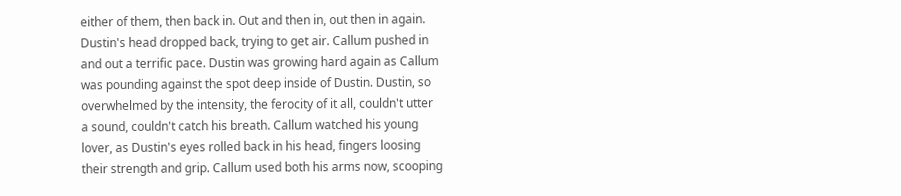either of them, then back in. Out and then in, out then in again. Dustin's head dropped back, trying to get air. Callum pushed in and out a terrific pace. Dustin was growing hard again as Callum was pounding against the spot deep inside of Dustin. Dustin, so overwhelmed by the intensity, the ferocity of it all, couldn't utter a sound, couldn't catch his breath. Callum watched his young lover, as Dustin's eyes rolled back in his head, fingers loosing their strength and grip. Callum used both his arms now, scooping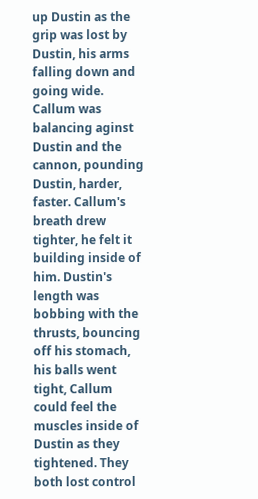up Dustin as the grip was lost by Dustin, his arms falling down and going wide. Callum was balancing aginst Dustin and the cannon, pounding Dustin, harder, faster. Callum's breath drew tighter, he felt it building inside of him. Dustin's length was bobbing with the thrusts, bouncing off his stomach, his balls went tight, Callum could feel the muscles inside of Dustin as they tightened. They both lost control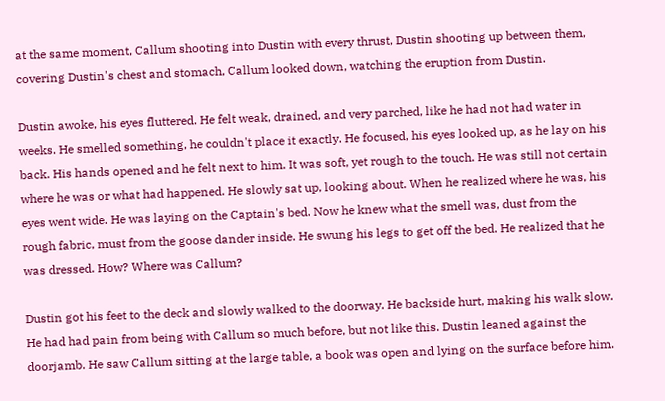at the same moment, Callum shooting into Dustin with every thrust, Dustin shooting up between them, covering Dustin's chest and stomach, Callum looked down, watching the eruption from Dustin.

Dustin awoke, his eyes fluttered. He felt weak, drained, and very parched, like he had not had water in weeks. He smelled something, he couldn't place it exactly. He focused, his eyes looked up, as he lay on his back. His hands opened and he felt next to him. It was soft, yet rough to the touch. He was still not certain where he was or what had happened. He slowly sat up, looking about. When he realized where he was, his eyes went wide. He was laying on the Captain's bed. Now he knew what the smell was, dust from the rough fabric, must from the goose dander inside. He swung his legs to get off the bed. He realized that he was dressed. How? Where was Callum?

Dustin got his feet to the deck and slowly walked to the doorway. He backside hurt, making his walk slow. He had had pain from being with Callum so much before, but not like this. Dustin leaned against the doorjamb. He saw Callum sitting at the large table, a book was open and lying on the surface before him.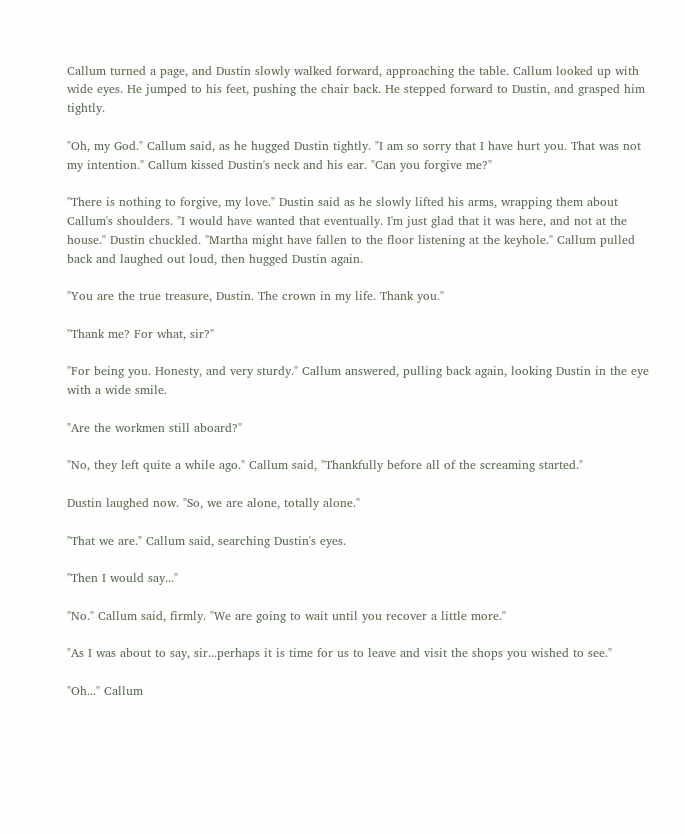Callum turned a page, and Dustin slowly walked forward, approaching the table. Callum looked up with wide eyes. He jumped to his feet, pushing the chair back. He stepped forward to Dustin, and grasped him tightly.

"Oh, my God." Callum said, as he hugged Dustin tightly. "I am so sorry that I have hurt you. That was not my intention." Callum kissed Dustin's neck and his ear. "Can you forgive me?"

"There is nothing to forgive, my love." Dustin said as he slowly lifted his arms, wrapping them about Callum's shoulders. "I would have wanted that eventually. I'm just glad that it was here, and not at the house." Dustin chuckled. "Martha might have fallen to the floor listening at the keyhole." Callum pulled back and laughed out loud, then hugged Dustin again.

"You are the true treasure, Dustin. The crown in my life. Thank you."

"Thank me? For what, sir?"

"For being you. Honesty, and very sturdy." Callum answered, pulling back again, looking Dustin in the eye with a wide smile.

"Are the workmen still aboard?"

"No, they left quite a while ago." Callum said, "Thankfully before all of the screaming started."

Dustin laughed now. "So, we are alone, totally alone."

"That we are." Callum said, searching Dustin's eyes.

"Then I would say..."

"No." Callum said, firmly. "We are going to wait until you recover a little more."

"As I was about to say, sir...perhaps it is time for us to leave and visit the shops you wished to see."

"Oh..." Callum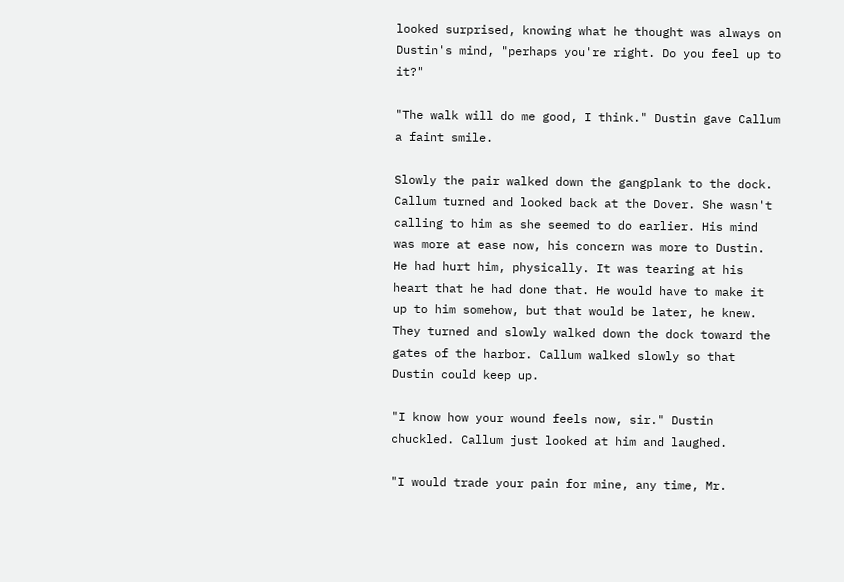looked surprised, knowing what he thought was always on Dustin's mind, "perhaps you're right. Do you feel up to it?"

"The walk will do me good, I think." Dustin gave Callum a faint smile.

Slowly the pair walked down the gangplank to the dock. Callum turned and looked back at the Dover. She wasn't calling to him as she seemed to do earlier. His mind was more at ease now, his concern was more to Dustin. He had hurt him, physically. It was tearing at his heart that he had done that. He would have to make it up to him somehow, but that would be later, he knew. They turned and slowly walked down the dock toward the gates of the harbor. Callum walked slowly so that Dustin could keep up.

"I know how your wound feels now, sir." Dustin chuckled. Callum just looked at him and laughed.

"I would trade your pain for mine, any time, Mr.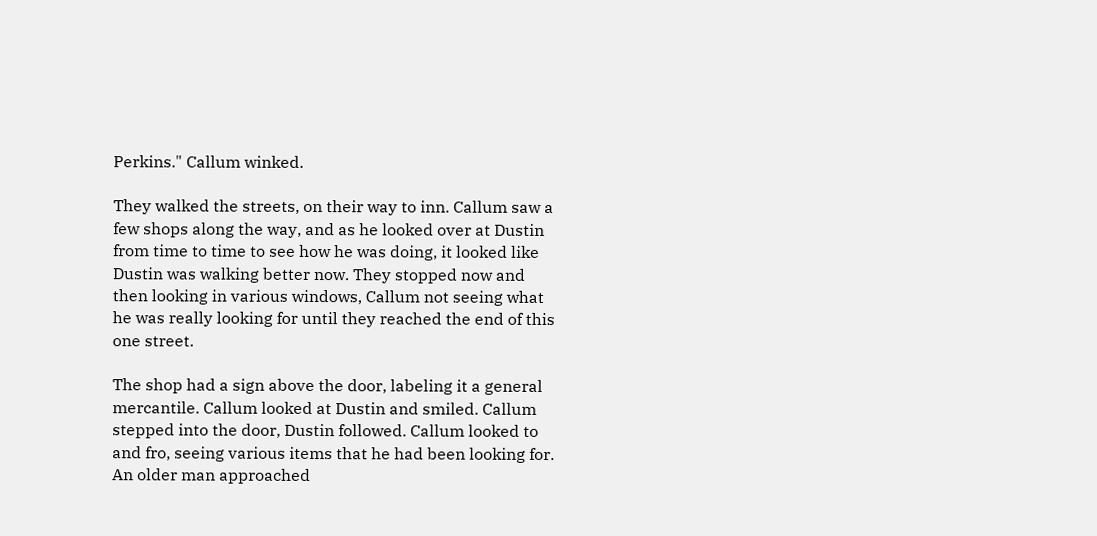Perkins." Callum winked.

They walked the streets, on their way to inn. Callum saw a few shops along the way, and as he looked over at Dustin from time to time to see how he was doing, it looked like Dustin was walking better now. They stopped now and then looking in various windows, Callum not seeing what he was really looking for until they reached the end of this one street.

The shop had a sign above the door, labeling it a general mercantile. Callum looked at Dustin and smiled. Callum stepped into the door, Dustin followed. Callum looked to and fro, seeing various items that he had been looking for. An older man approached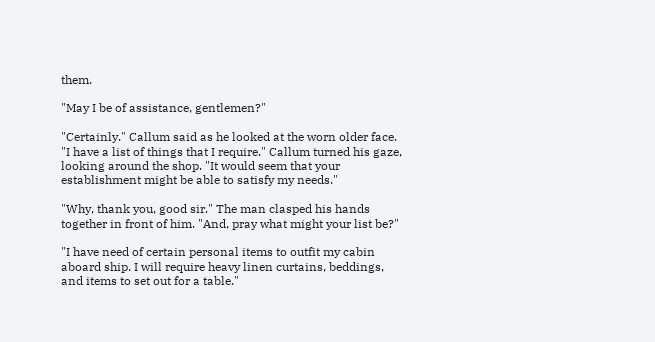them.

"May I be of assistance, gentlemen?"

"Certainly." Callum said as he looked at the worn older face. "I have a list of things that I require." Callum turned his gaze, looking around the shop. "It would seem that your establishment might be able to satisfy my needs."

"Why, thank you, good sir." The man clasped his hands together in front of him. "And, pray what might your list be?"

"I have need of certain personal items to outfit my cabin aboard ship. I will require heavy linen curtains, beddings, and items to set out for a table."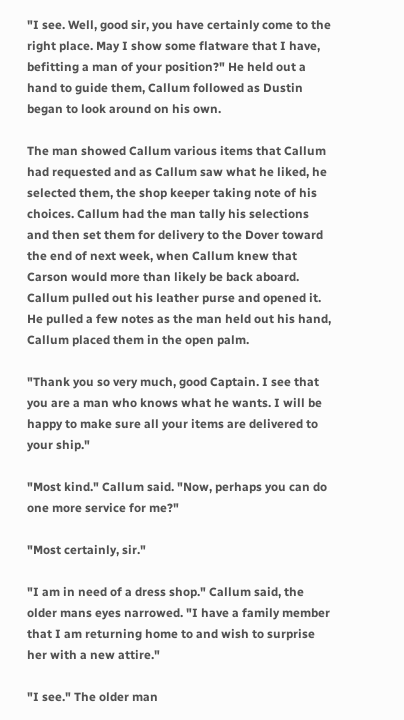"I see. Well, good sir, you have certainly come to the right place. May I show some flatware that I have, befitting a man of your position?" He held out a hand to guide them, Callum followed as Dustin began to look around on his own.

The man showed Callum various items that Callum had requested and as Callum saw what he liked, he selected them, the shop keeper taking note of his choices. Callum had the man tally his selections and then set them for delivery to the Dover toward the end of next week, when Callum knew that Carson would more than likely be back aboard. Callum pulled out his leather purse and opened it. He pulled a few notes as the man held out his hand, Callum placed them in the open palm.

"Thank you so very much, good Captain. I see that you are a man who knows what he wants. I will be happy to make sure all your items are delivered to your ship."

"Most kind." Callum said. "Now, perhaps you can do one more service for me?"

"Most certainly, sir."

"I am in need of a dress shop." Callum said, the older mans eyes narrowed. "I have a family member that I am returning home to and wish to surprise her with a new attire."

"I see." The older man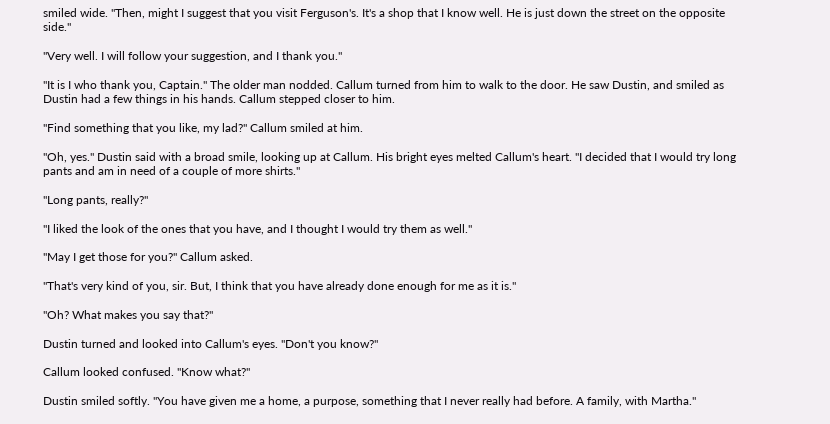smiled wide. "Then, might I suggest that you visit Ferguson's. It's a shop that I know well. He is just down the street on the opposite side."

"Very well. I will follow your suggestion, and I thank you."

"It is I who thank you, Captain." The older man nodded. Callum turned from him to walk to the door. He saw Dustin, and smiled as Dustin had a few things in his hands. Callum stepped closer to him.

"Find something that you like, my lad?" Callum smiled at him.

"Oh, yes." Dustin said with a broad smile, looking up at Callum. His bright eyes melted Callum's heart. "I decided that I would try long pants and am in need of a couple of more shirts."

"Long pants, really?"

"I liked the look of the ones that you have, and I thought I would try them as well."

"May I get those for you?" Callum asked.

"That's very kind of you, sir. But, I think that you have already done enough for me as it is."

"Oh? What makes you say that?"

Dustin turned and looked into Callum's eyes. "Don't you know?"

Callum looked confused. "Know what?"

Dustin smiled softly. "You have given me a home, a purpose, something that I never really had before. A family, with Martha."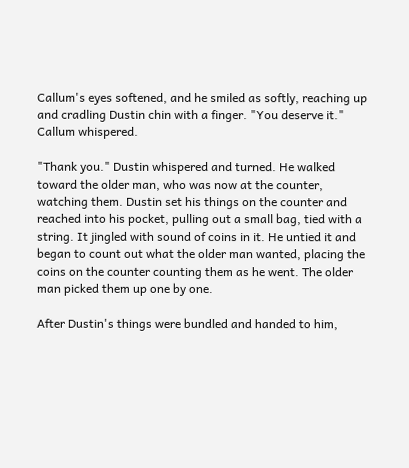Callum's eyes softened, and he smiled as softly, reaching up and cradling Dustin chin with a finger. "You deserve it." Callum whispered.

"Thank you." Dustin whispered and turned. He walked toward the older man, who was now at the counter, watching them. Dustin set his things on the counter and reached into his pocket, pulling out a small bag, tied with a string. It jingled with sound of coins in it. He untied it and began to count out what the older man wanted, placing the coins on the counter counting them as he went. The older man picked them up one by one.

After Dustin's things were bundled and handed to him,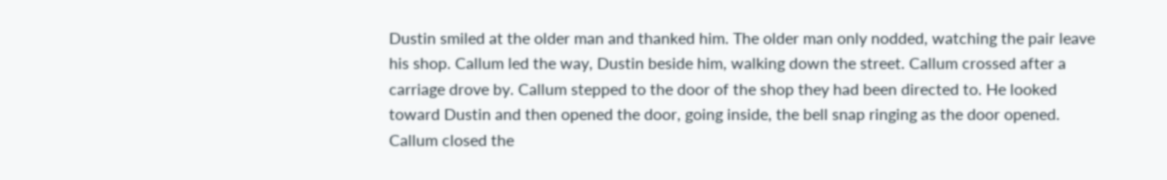Dustin smiled at the older man and thanked him. The older man only nodded, watching the pair leave his shop. Callum led the way, Dustin beside him, walking down the street. Callum crossed after a carriage drove by. Callum stepped to the door of the shop they had been directed to. He looked toward Dustin and then opened the door, going inside, the bell snap ringing as the door opened. Callum closed the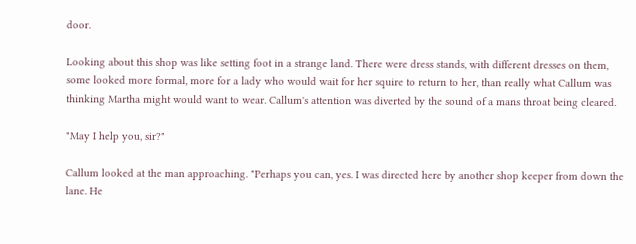door.

Looking about this shop was like setting foot in a strange land. There were dress stands, with different dresses on them, some looked more formal, more for a lady who would wait for her squire to return to her, than really what Callum was thinking Martha might would want to wear. Callum's attention was diverted by the sound of a mans throat being cleared.

"May I help you, sir?"

Callum looked at the man approaching. "Perhaps you can, yes. I was directed here by another shop keeper from down the lane. He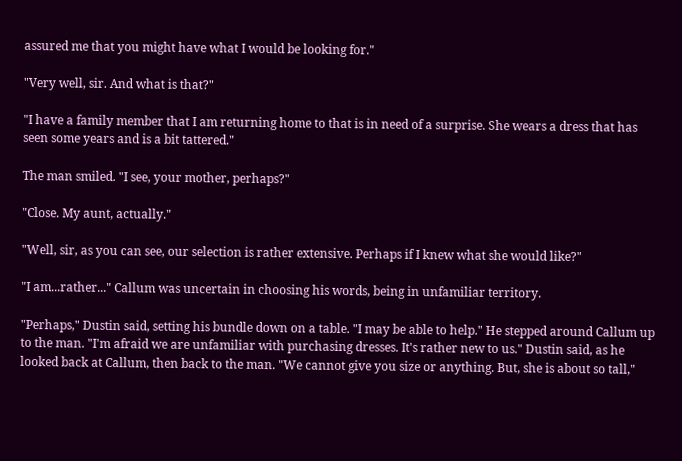assured me that you might have what I would be looking for."

"Very well, sir. And what is that?"

"I have a family member that I am returning home to that is in need of a surprise. She wears a dress that has seen some years and is a bit tattered."

The man smiled. "I see, your mother, perhaps?"

"Close. My aunt, actually."

"Well, sir, as you can see, our selection is rather extensive. Perhaps if I knew what she would like?"

"I am...rather..." Callum was uncertain in choosing his words, being in unfamiliar territory.

"Perhaps," Dustin said, setting his bundle down on a table. "I may be able to help." He stepped around Callum up to the man. "I'm afraid we are unfamiliar with purchasing dresses. It's rather new to us." Dustin said, as he looked back at Callum, then back to the man. "We cannot give you size or anything. But, she is about so tall,"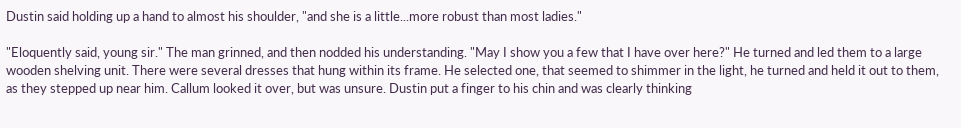Dustin said holding up a hand to almost his shoulder, "and she is a little...more robust than most ladies."

"Eloquently said, young sir." The man grinned, and then nodded his understanding. "May I show you a few that I have over here?" He turned and led them to a large wooden shelving unit. There were several dresses that hung within its frame. He selected one, that seemed to shimmer in the light, he turned and held it out to them, as they stepped up near him. Callum looked it over, but was unsure. Dustin put a finger to his chin and was clearly thinking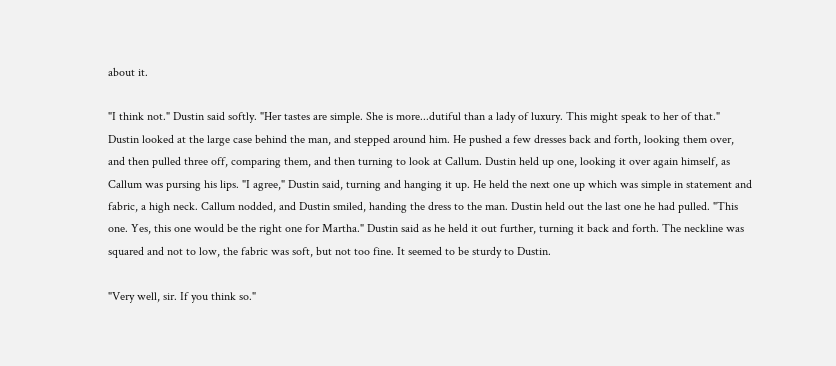about it.

"I think not." Dustin said softly. "Her tastes are simple. She is more...dutiful than a lady of luxury. This might speak to her of that." Dustin looked at the large case behind the man, and stepped around him. He pushed a few dresses back and forth, looking them over, and then pulled three off, comparing them, and then turning to look at Callum. Dustin held up one, looking it over again himself, as Callum was pursing his lips. "I agree," Dustin said, turning and hanging it up. He held the next one up which was simple in statement and fabric, a high neck. Callum nodded, and Dustin smiled, handing the dress to the man. Dustin held out the last one he had pulled. "This one. Yes, this one would be the right one for Martha." Dustin said as he held it out further, turning it back and forth. The neckline was squared and not to low, the fabric was soft, but not too fine. It seemed to be sturdy to Dustin.

"Very well, sir. If you think so."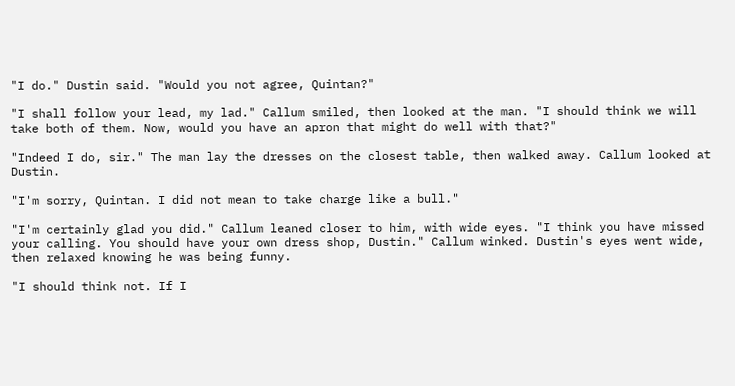"I do." Dustin said. "Would you not agree, Quintan?"

"I shall follow your lead, my lad." Callum smiled, then looked at the man. "I should think we will take both of them. Now, would you have an apron that might do well with that?"

"Indeed I do, sir." The man lay the dresses on the closest table, then walked away. Callum looked at Dustin.

"I'm sorry, Quintan. I did not mean to take charge like a bull."

"I'm certainly glad you did." Callum leaned closer to him, with wide eyes. "I think you have missed your calling. You should have your own dress shop, Dustin." Callum winked. Dustin's eyes went wide, then relaxed knowing he was being funny.

"I should think not. If I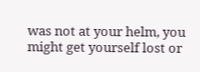was not at your helm, you might get yourself lost or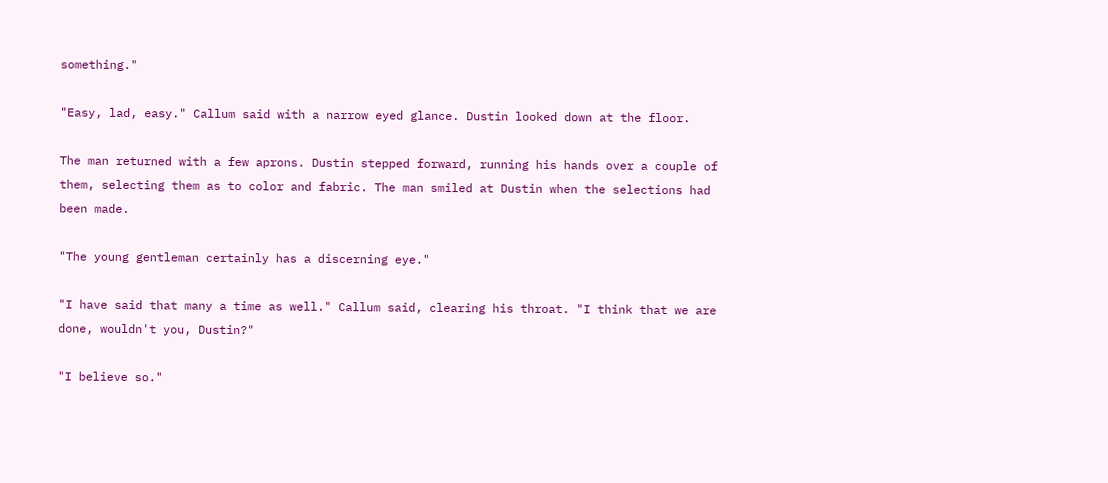something."

"Easy, lad, easy." Callum said with a narrow eyed glance. Dustin looked down at the floor.

The man returned with a few aprons. Dustin stepped forward, running his hands over a couple of them, selecting them as to color and fabric. The man smiled at Dustin when the selections had been made.

"The young gentleman certainly has a discerning eye."

"I have said that many a time as well." Callum said, clearing his throat. "I think that we are done, wouldn't you, Dustin?"

"I believe so."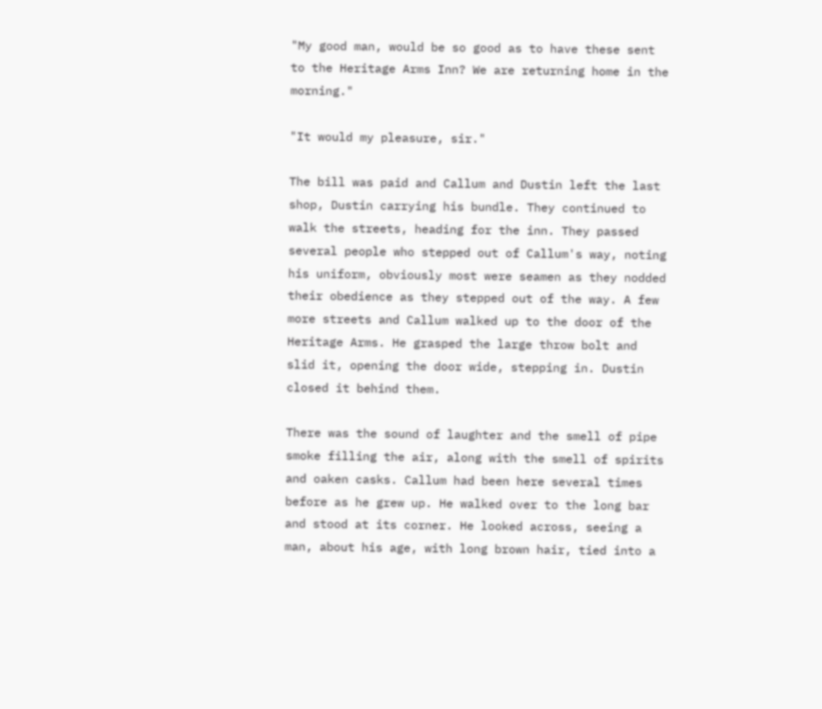"My good man, would be so good as to have these sent to the Heritage Arms Inn? We are returning home in the morning."

"It would my pleasure, sir."

The bill was paid and Callum and Dustin left the last shop, Dustin carrying his bundle. They continued to walk the streets, heading for the inn. They passed several people who stepped out of Callum's way, noting his uniform, obviously most were seamen as they nodded their obedience as they stepped out of the way. A few more streets and Callum walked up to the door of the Heritage Arms. He grasped the large throw bolt and slid it, opening the door wide, stepping in. Dustin closed it behind them.

There was the sound of laughter and the smell of pipe smoke filling the air, along with the smell of spirits and oaken casks. Callum had been here several times before as he grew up. He walked over to the long bar and stood at its corner. He looked across, seeing a man, about his age, with long brown hair, tied into a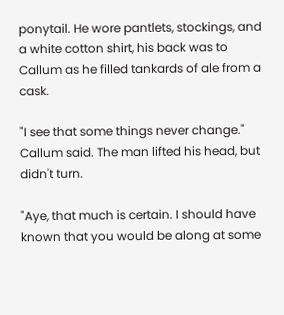ponytail. He wore pantlets, stockings, and a white cotton shirt, his back was to Callum as he filled tankards of ale from a cask.

"I see that some things never change." Callum said. The man lifted his head, but didn't turn.

"Aye, that much is certain. I should have known that you would be along at some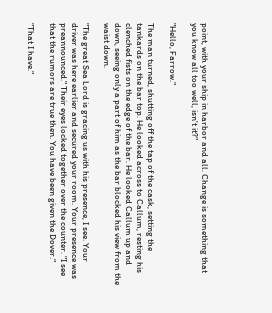point, with your ship in harbor and all. Change is something that you know all too well, isn't it?"

"Hello, Farrow."

The man turned, shutting off the tap of the cask, setting the tankards on the bar top. He looked across to Callum, resting his clenched fists on the edge of the bar. He looked Callum up and down, seeing only a part of him as the bar blocked his view from the waist down.

"The great Sea Lord is gracing us with his presence, I see. Your driver was here earlier and secured your room. Your presence was preannounced." Their eyes locked together over the counter. "I see that the rumors are true then. You have been given the Dover."

"That I have."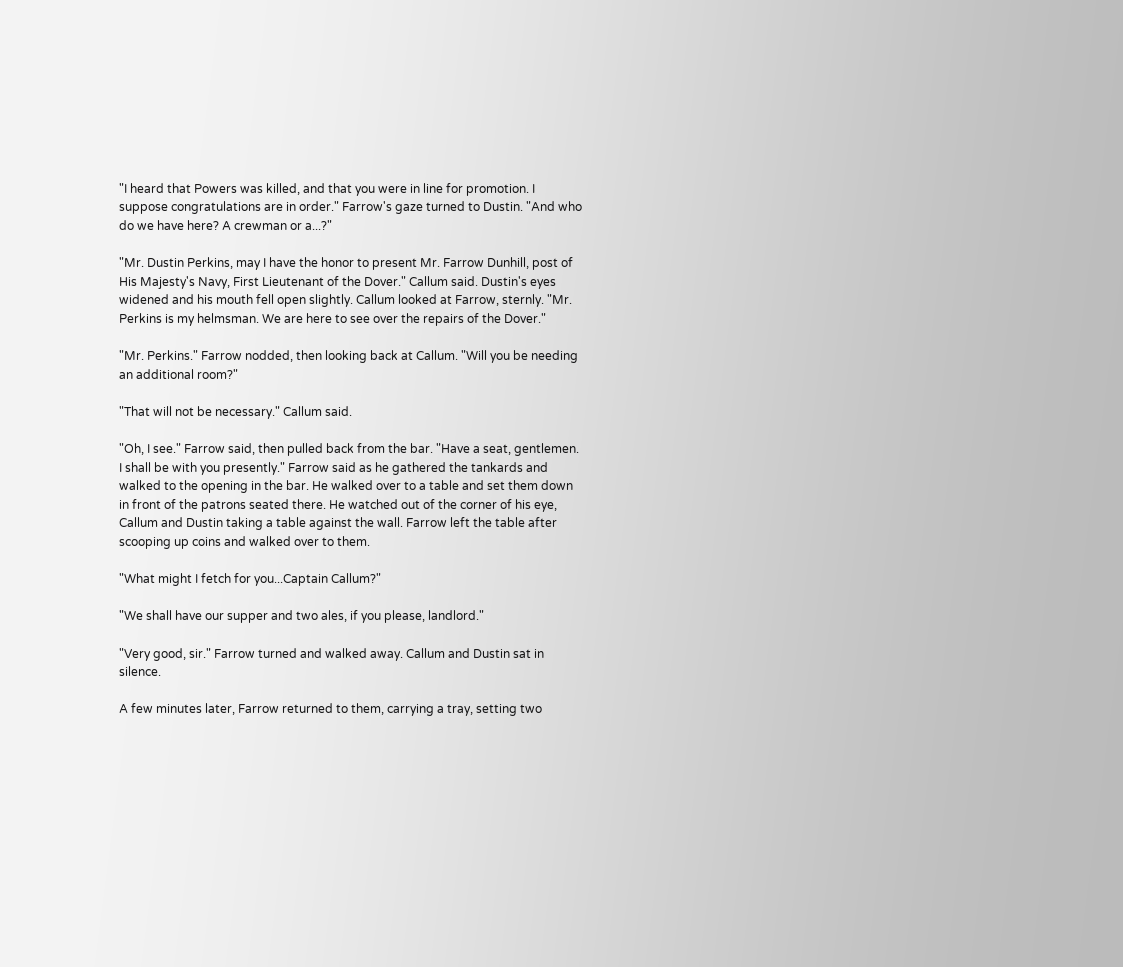"I heard that Powers was killed, and that you were in line for promotion. I suppose congratulations are in order." Farrow's gaze turned to Dustin. "And who do we have here? A crewman or a...?"

"Mr. Dustin Perkins, may I have the honor to present Mr. Farrow Dunhill, post of His Majesty's Navy, First Lieutenant of the Dover." Callum said. Dustin's eyes widened and his mouth fell open slightly. Callum looked at Farrow, sternly. "Mr. Perkins is my helmsman. We are here to see over the repairs of the Dover."

"Mr. Perkins." Farrow nodded, then looking back at Callum. "Will you be needing an additional room?"

"That will not be necessary." Callum said.

"Oh, I see." Farrow said, then pulled back from the bar. "Have a seat, gentlemen. I shall be with you presently." Farrow said as he gathered the tankards and walked to the opening in the bar. He walked over to a table and set them down in front of the patrons seated there. He watched out of the corner of his eye, Callum and Dustin taking a table against the wall. Farrow left the table after scooping up coins and walked over to them.

"What might I fetch for you...Captain Callum?"

"We shall have our supper and two ales, if you please, landlord."

"Very good, sir." Farrow turned and walked away. Callum and Dustin sat in silence.

A few minutes later, Farrow returned to them, carrying a tray, setting two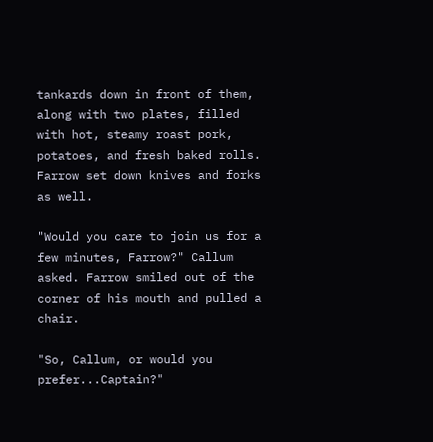tankards down in front of them, along with two plates, filled with hot, steamy roast pork, potatoes, and fresh baked rolls. Farrow set down knives and forks as well.

"Would you care to join us for a few minutes, Farrow?" Callum asked. Farrow smiled out of the corner of his mouth and pulled a chair.

"So, Callum, or would you prefer...Captain?"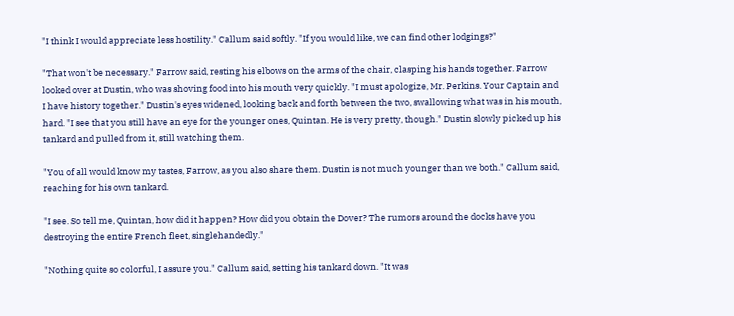"I think I would appreciate less hostility." Callum said softly. "If you would like, we can find other lodgings?"

"That won't be necessary." Farrow said, resting his elbows on the arms of the chair, clasping his hands together. Farrow looked over at Dustin, who was shoving food into his mouth very quickly. "I must apologize, Mr. Perkins. Your Captain and I have history together." Dustin's eyes widened, looking back and forth between the two, swallowing what was in his mouth, hard. "I see that you still have an eye for the younger ones, Quintan. He is very pretty, though." Dustin slowly picked up his tankard and pulled from it, still watching them.

"You of all would know my tastes, Farrow, as you also share them. Dustin is not much younger than we both." Callum said, reaching for his own tankard.

"I see. So tell me, Quintan, how did it happen? How did you obtain the Dover? The rumors around the docks have you destroying the entire French fleet, singlehandedly."

"Nothing quite so colorful, I assure you." Callum said, setting his tankard down. "It was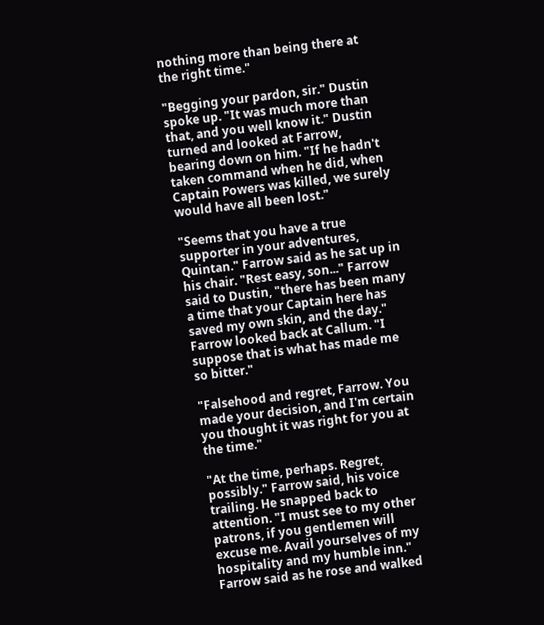nothing more than being there at the right time."

"Begging your pardon, sir." Dustin spoke up. "It was much more than that, and you well know it." Dustin turned and looked at Farrow, bearing down on him. "If he hadn't taken command when he did, when Captain Powers was killed, we surely would have all been lost."

"Seems that you have a true supporter in your adventures, Quintan." Farrow said as he sat up in his chair. "Rest easy, son..." Farrow said to Dustin, "there has been many a time that your Captain here has saved my own skin, and the day." Farrow looked back at Callum. "I suppose that is what has made me so bitter."

"Falsehood and regret, Farrow. You made your decision, and I'm certain you thought it was right for you at the time."

"At the time, perhaps. Regret, possibly." Farrow said, his voice trailing. He snapped back to attention. "I must see to my other patrons, if you gentlemen will excuse me. Avail yourselves of my hospitality and my humble inn." Farrow said as he rose and walked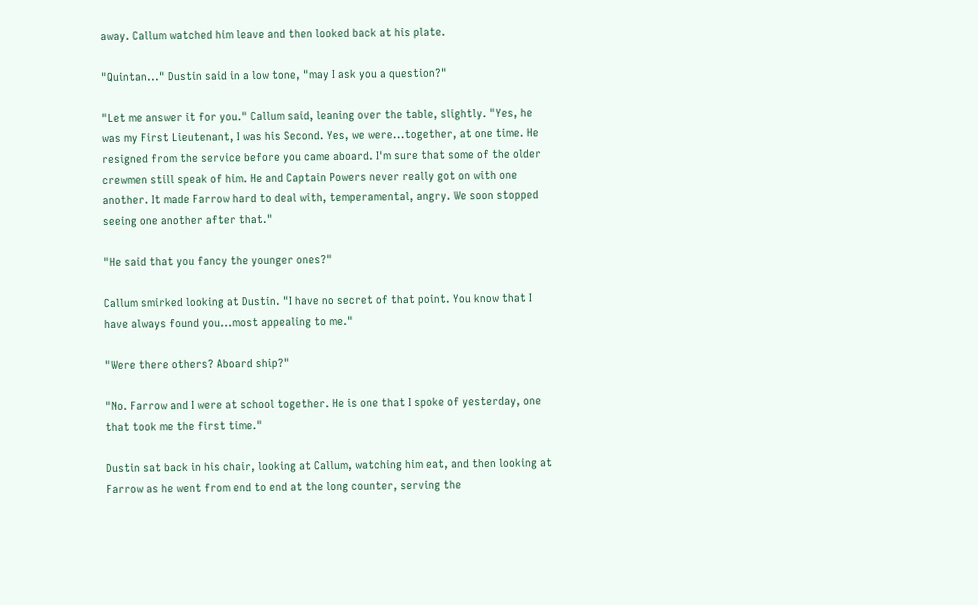away. Callum watched him leave and then looked back at his plate.

"Quintan..." Dustin said in a low tone, "may I ask you a question?"

"Let me answer it for you." Callum said, leaning over the table, slightly. "Yes, he was my First Lieutenant, I was his Second. Yes, we were...together, at one time. He resigned from the service before you came aboard. I'm sure that some of the older crewmen still speak of him. He and Captain Powers never really got on with one another. It made Farrow hard to deal with, temperamental, angry. We soon stopped seeing one another after that."

"He said that you fancy the younger ones?"

Callum smirked looking at Dustin. "I have no secret of that point. You know that I have always found you...most appealing to me."

"Were there others? Aboard ship?"

"No. Farrow and I were at school together. He is one that I spoke of yesterday, one that took me the first time."

Dustin sat back in his chair, looking at Callum, watching him eat, and then looking at Farrow as he went from end to end at the long counter, serving the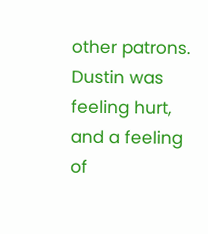other patrons. Dustin was feeling hurt, and a feeling of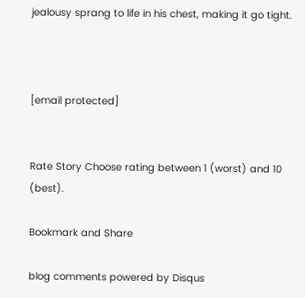jealousy sprang to life in his chest, making it go tight.



[email protected]


Rate Story Choose rating between 1 (worst) and 10 (best).

Bookmark and Share

blog comments powered by Disqus